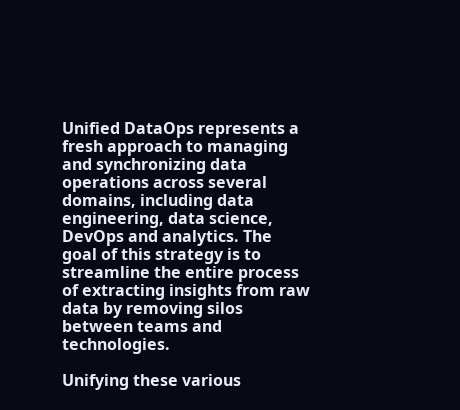Unified DataOps represents a fresh approach to managing and synchronizing data operations across several domains, including data engineering, data science, DevOps and analytics. The goal of this strategy is to streamline the entire process of extracting insights from raw data by removing silos between teams and technologies.

Unifying these various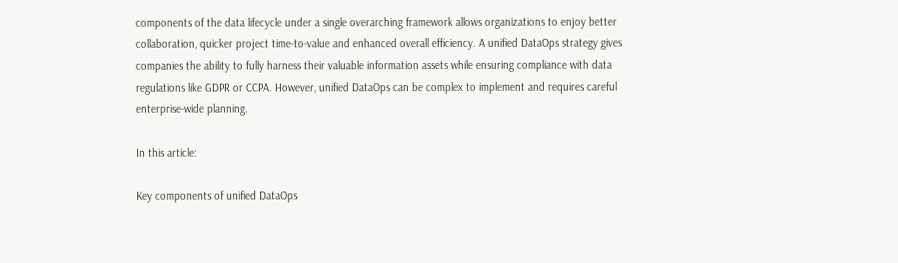components of the data lifecycle under a single overarching framework allows organizations to enjoy better collaboration, quicker project time-to-value and enhanced overall efficiency. A unified DataOps strategy gives companies the ability to fully harness their valuable information assets while ensuring compliance with data regulations like GDPR or CCPA. However, unified DataOps can be complex to implement and requires careful enterprise-wide planning.

In this article:

Key components of unified DataOps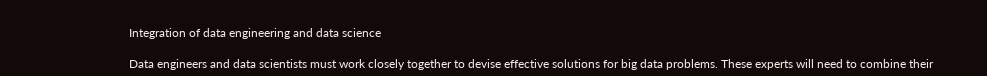Integration of data engineering and data science

Data engineers and data scientists must work closely together to devise effective solutions for big data problems. These experts will need to combine their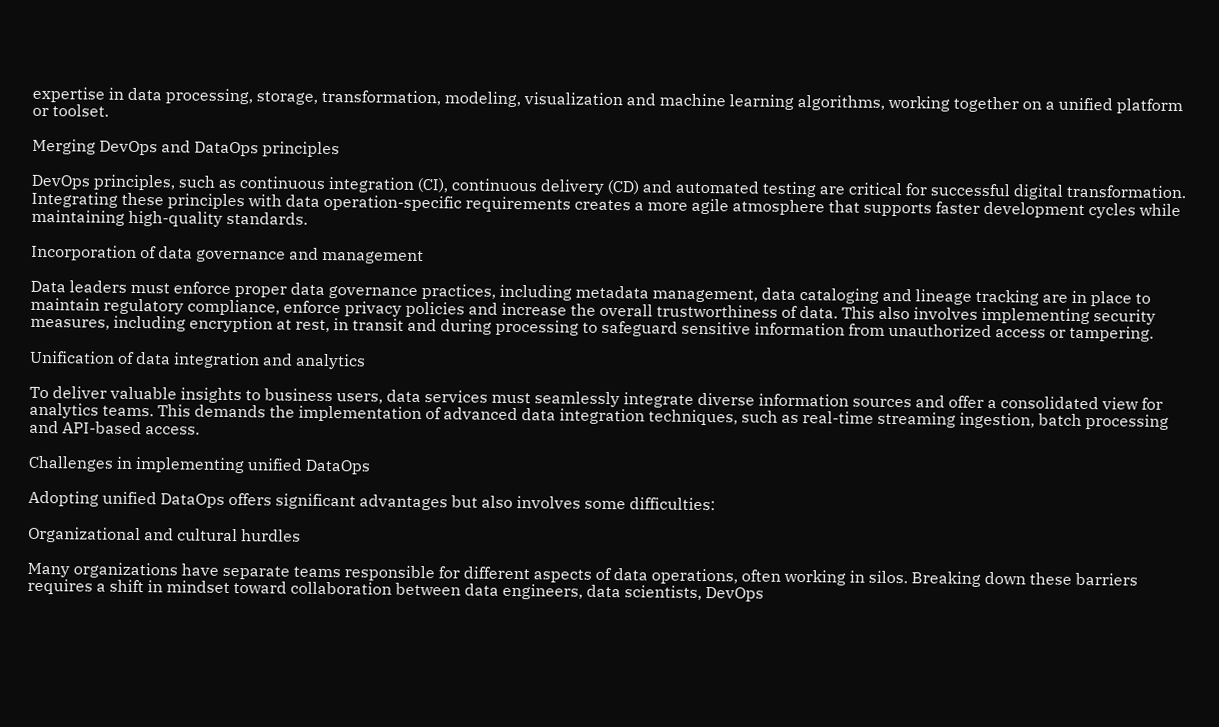expertise in data processing, storage, transformation, modeling, visualization and machine learning algorithms, working together on a unified platform or toolset.

Merging DevOps and DataOps principles

DevOps principles, such as continuous integration (CI), continuous delivery (CD) and automated testing are critical for successful digital transformation. Integrating these principles with data operation-specific requirements creates a more agile atmosphere that supports faster development cycles while maintaining high-quality standards.

Incorporation of data governance and management

Data leaders must enforce proper data governance practices, including metadata management, data cataloging and lineage tracking are in place to maintain regulatory compliance, enforce privacy policies and increase the overall trustworthiness of data. This also involves implementing security measures, including encryption at rest, in transit and during processing to safeguard sensitive information from unauthorized access or tampering.

Unification of data integration and analytics

To deliver valuable insights to business users, data services must seamlessly integrate diverse information sources and offer a consolidated view for analytics teams. This demands the implementation of advanced data integration techniques, such as real-time streaming ingestion, batch processing and API-based access.

Challenges in implementing unified DataOps

Adopting unified DataOps offers significant advantages but also involves some difficulties:

Organizational and cultural hurdles

Many organizations have separate teams responsible for different aspects of data operations, often working in silos. Breaking down these barriers requires a shift in mindset toward collaboration between data engineers, data scientists, DevOps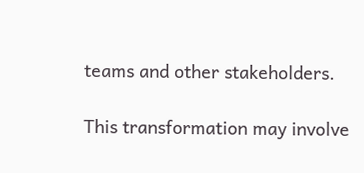teams and other stakeholders.

This transformation may involve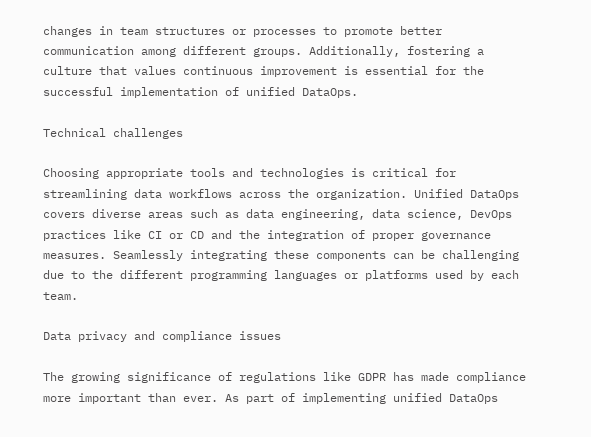changes in team structures or processes to promote better communication among different groups. Additionally, fostering a culture that values continuous improvement is essential for the successful implementation of unified DataOps.

Technical challenges

Choosing appropriate tools and technologies is critical for streamlining data workflows across the organization. Unified DataOps covers diverse areas such as data engineering, data science, DevOps practices like CI or CD and the integration of proper governance measures. Seamlessly integrating these components can be challenging due to the different programming languages or platforms used by each team.

Data privacy and compliance issues

The growing significance of regulations like GDPR has made compliance more important than ever. As part of implementing unified DataOps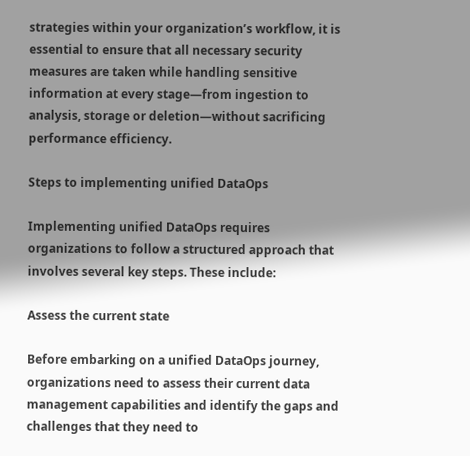strategies within your organization’s workflow, it is essential to ensure that all necessary security measures are taken while handling sensitive information at every stage—from ingestion to analysis, storage or deletion—without sacrificing performance efficiency.

Steps to implementing unified DataOps

Implementing unified DataOps requires organizations to follow a structured approach that involves several key steps. These include:

Assess the current state

Before embarking on a unified DataOps journey, organizations need to assess their current data management capabilities and identify the gaps and challenges that they need to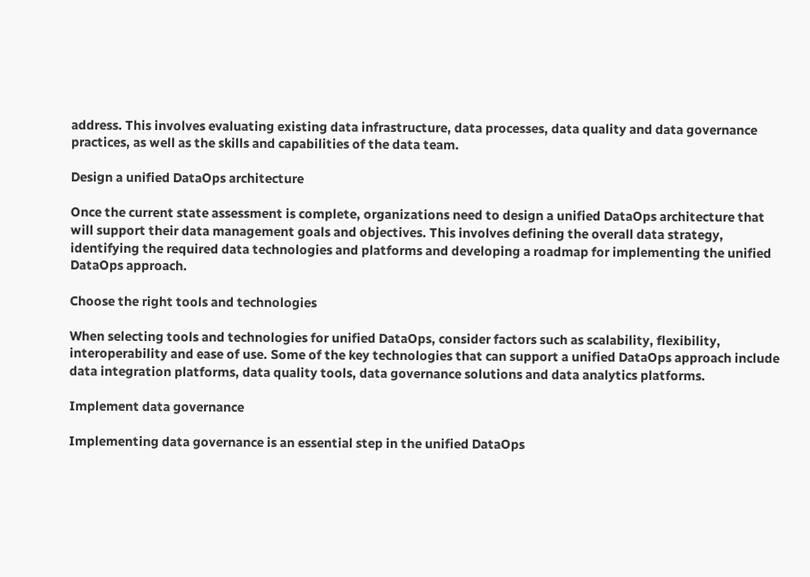address. This involves evaluating existing data infrastructure, data processes, data quality and data governance practices, as well as the skills and capabilities of the data team.

Design a unified DataOps architecture

Once the current state assessment is complete, organizations need to design a unified DataOps architecture that will support their data management goals and objectives. This involves defining the overall data strategy, identifying the required data technologies and platforms and developing a roadmap for implementing the unified DataOps approach.

Choose the right tools and technologies

When selecting tools and technologies for unified DataOps, consider factors such as scalability, flexibility, interoperability and ease of use. Some of the key technologies that can support a unified DataOps approach include data integration platforms, data quality tools, data governance solutions and data analytics platforms.

Implement data governance

Implementing data governance is an essential step in the unified DataOps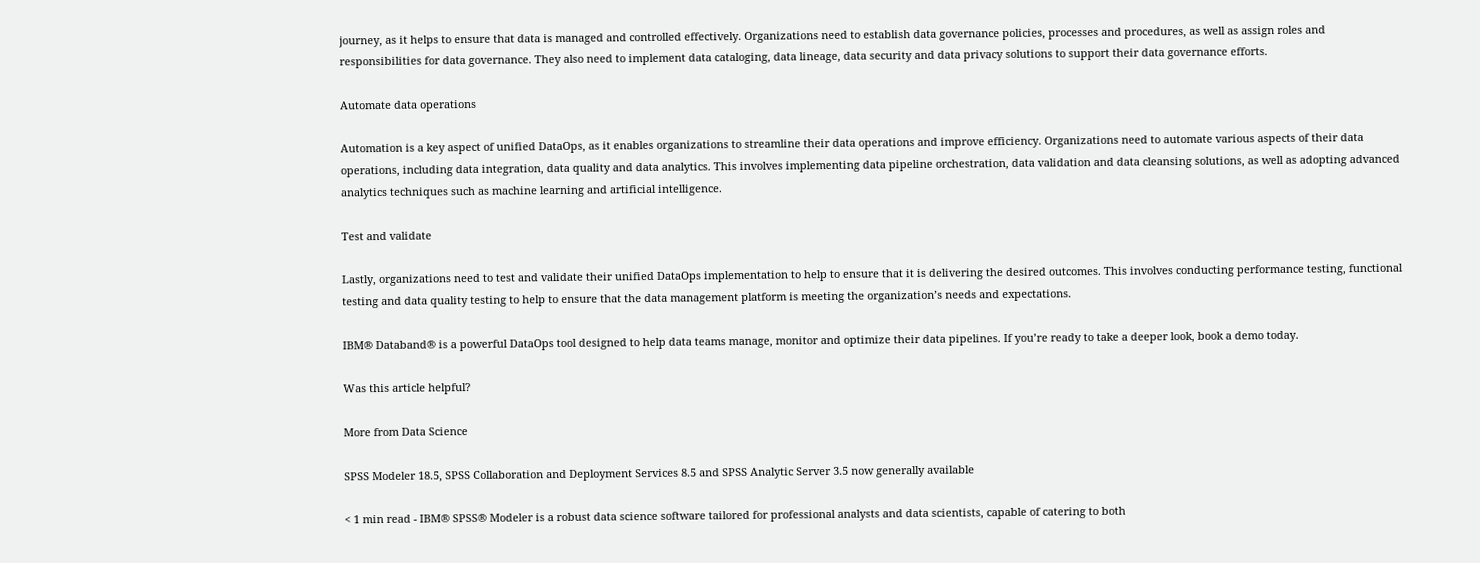journey, as it helps to ensure that data is managed and controlled effectively. Organizations need to establish data governance policies, processes and procedures, as well as assign roles and responsibilities for data governance. They also need to implement data cataloging, data lineage, data security and data privacy solutions to support their data governance efforts.

Automate data operations

Automation is a key aspect of unified DataOps, as it enables organizations to streamline their data operations and improve efficiency. Organizations need to automate various aspects of their data operations, including data integration, data quality and data analytics. This involves implementing data pipeline orchestration, data validation and data cleansing solutions, as well as adopting advanced analytics techniques such as machine learning and artificial intelligence.

Test and validate

Lastly, organizations need to test and validate their unified DataOps implementation to help to ensure that it is delivering the desired outcomes. This involves conducting performance testing, functional testing and data quality testing to help to ensure that the data management platform is meeting the organization’s needs and expectations.

IBM® Databand® is a powerful DataOps tool designed to help data teams manage, monitor and optimize their data pipelines. If you’re ready to take a deeper look, book a demo today.

Was this article helpful?

More from Data Science

SPSS Modeler 18.5, SPSS Collaboration and Deployment Services 8.5 and SPSS Analytic Server 3.5 now generally available

< 1 min read - IBM® SPSS® Modeler is a robust data science software tailored for professional analysts and data scientists, capable of catering to both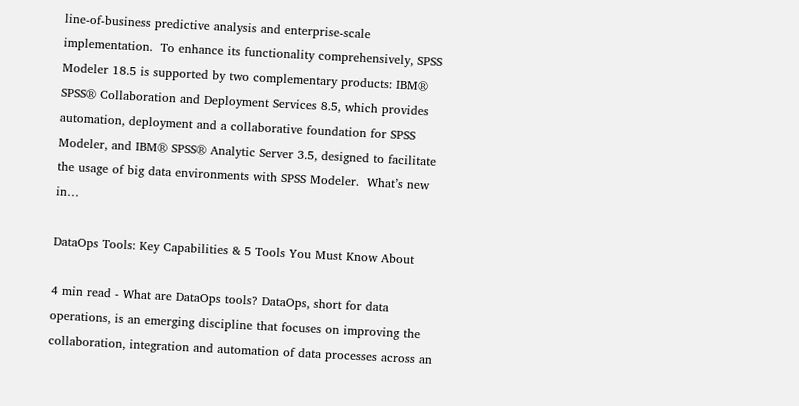line-of-business predictive analysis and enterprise-scale implementation.  To enhance its functionality comprehensively, SPSS Modeler 18.5 is supported by two complementary products: IBM® SPSS® Collaboration and Deployment Services 8.5, which provides automation, deployment and a collaborative foundation for SPSS Modeler, and IBM® SPSS® Analytic Server 3.5, designed to facilitate the usage of big data environments with SPSS Modeler.  What’s new in…

DataOps Tools: Key Capabilities & 5 Tools You Must Know About

4 min read - What are DataOps tools? DataOps, short for data operations, is an emerging discipline that focuses on improving the collaboration, integration and automation of data processes across an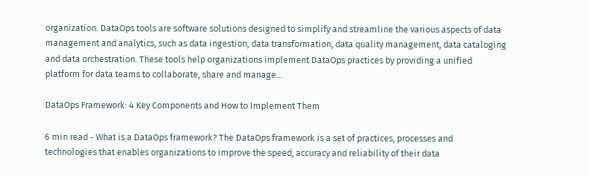organization. DataOps tools are software solutions designed to simplify and streamline the various aspects of data management and analytics, such as data ingestion, data transformation, data quality management, data cataloging and data orchestration. These tools help organizations implement DataOps practices by providing a unified platform for data teams to collaborate, share and manage…

DataOps Framework: 4 Key Components and How to Implement Them

6 min read - What is a DataOps framework? The DataOps framework is a set of practices, processes and technologies that enables organizations to improve the speed, accuracy and reliability of their data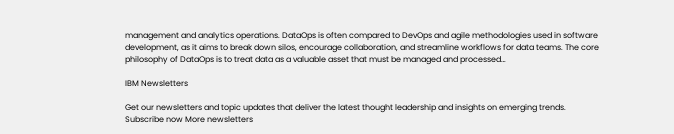management and analytics operations. DataOps is often compared to DevOps and agile methodologies used in software development, as it aims to break down silos, encourage collaboration, and streamline workflows for data teams. The core philosophy of DataOps is to treat data as a valuable asset that must be managed and processed…

IBM Newsletters

Get our newsletters and topic updates that deliver the latest thought leadership and insights on emerging trends.
Subscribe now More newsletters